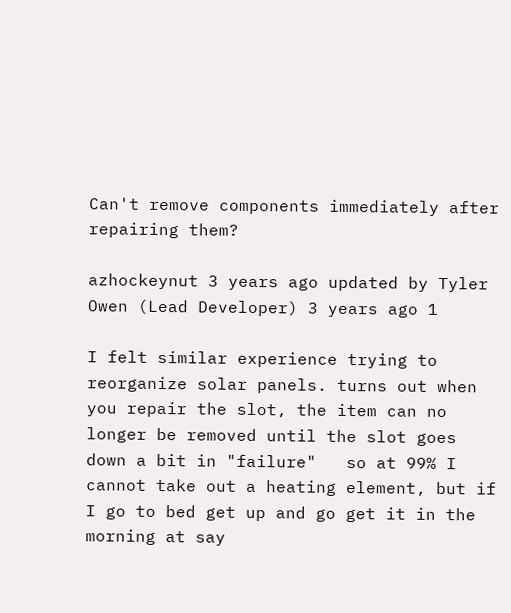Can't remove components immediately after repairing them?

azhockeynut 3 years ago updated by Tyler Owen (Lead Developer) 3 years ago 1

I felt similar experience trying to reorganize solar panels. turns out when you repair the slot, the item can no longer be removed until the slot goes down a bit in "failure"   so at 99% I cannot take out a heating element, but if I go to bed get up and go get it in the morning at say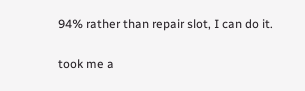94% rather than repair slot, I can do it.

took me a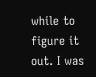while to figure it out. I was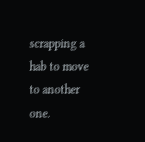scrapping a hab to move to another one.